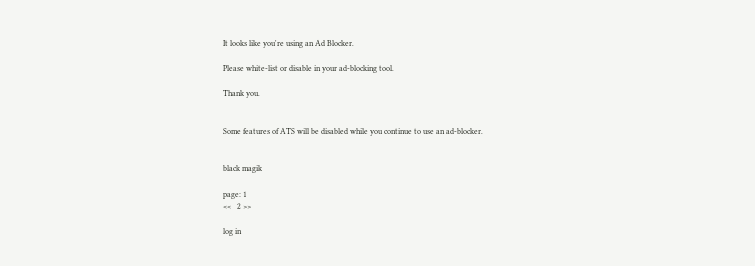It looks like you're using an Ad Blocker.

Please white-list or disable in your ad-blocking tool.

Thank you.


Some features of ATS will be disabled while you continue to use an ad-blocker.


black magik

page: 1
<<   2 >>

log in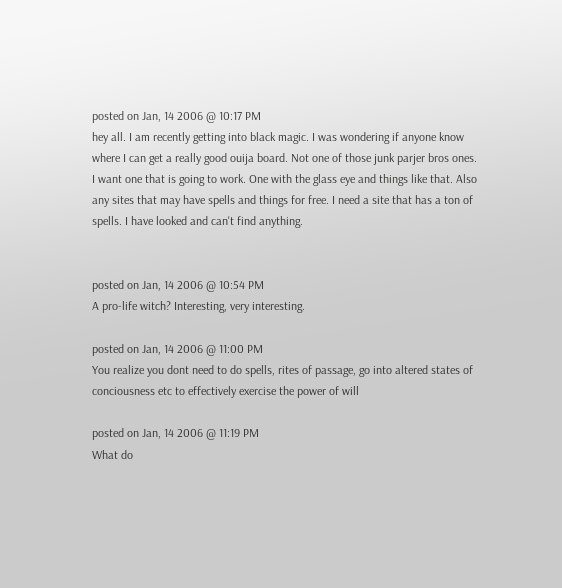posted on Jan, 14 2006 @ 10:17 PM
hey all. I am recently getting into black magic. I was wondering if anyone know where I can get a really good ouija board. Not one of those junk parjer bros ones. I want one that is going to work. One with the glass eye and things like that. Also any sites that may have spells and things for free. I need a site that has a ton of spells. I have looked and can't find anything.


posted on Jan, 14 2006 @ 10:54 PM
A pro-life witch? Interesting, very interesting.

posted on Jan, 14 2006 @ 11:00 PM
You realize you dont need to do spells, rites of passage, go into altered states of conciousness etc to effectively exercise the power of will

posted on Jan, 14 2006 @ 11:19 PM
What do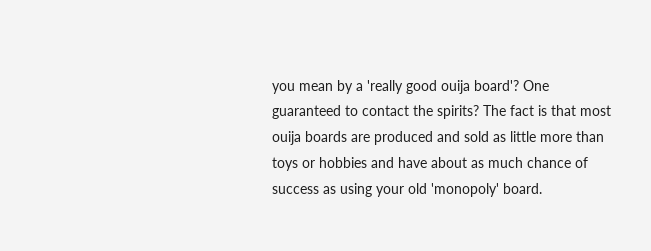you mean by a 'really good ouija board'? One guaranteed to contact the spirits? The fact is that most ouija boards are produced and sold as little more than toys or hobbies and have about as much chance of success as using your old 'monopoly' board.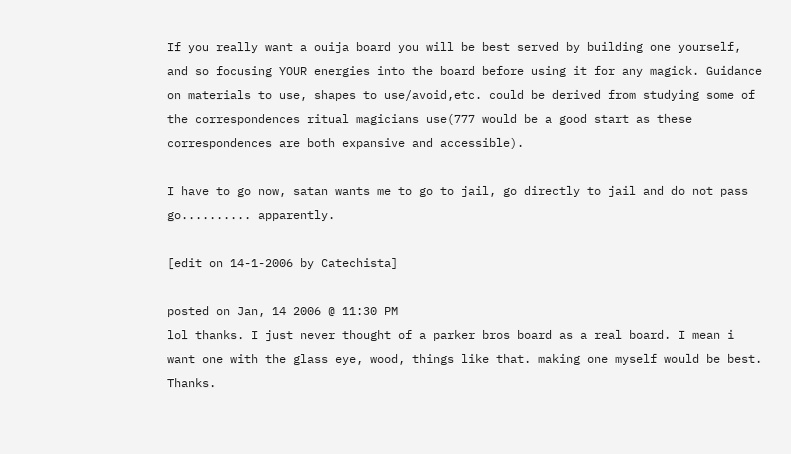If you really want a ouija board you will be best served by building one yourself, and so focusing YOUR energies into the board before using it for any magick. Guidance on materials to use, shapes to use/avoid,etc. could be derived from studying some of the correspondences ritual magicians use(777 would be a good start as these correspondences are both expansive and accessible).

I have to go now, satan wants me to go to jail, go directly to jail and do not pass go.......... apparently.

[edit on 14-1-2006 by Catechista]

posted on Jan, 14 2006 @ 11:30 PM
lol thanks. I just never thought of a parker bros board as a real board. I mean i want one with the glass eye, wood, things like that. making one myself would be best. Thanks.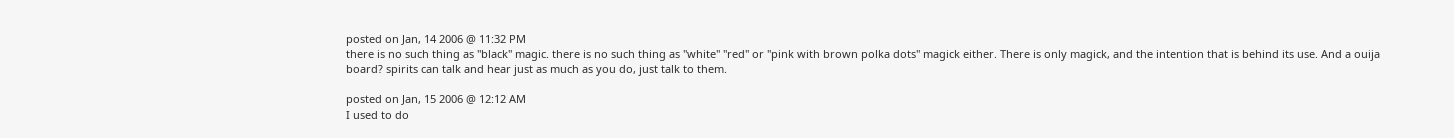posted on Jan, 14 2006 @ 11:32 PM
there is no such thing as ''black'' magic. there is no such thing as ''white'' ''red'' or ''pink with brown polka dots'' magick either. There is only magick, and the intention that is behind its use. And a ouija board? spirits can talk and hear just as much as you do, just talk to them.

posted on Jan, 15 2006 @ 12:12 AM
I used to do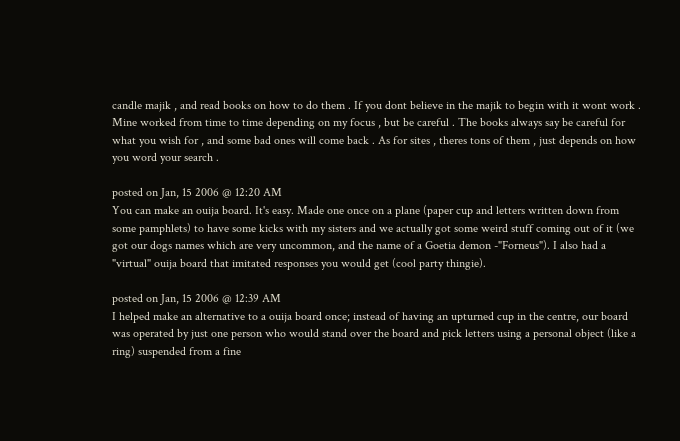candle majik , and read books on how to do them . If you dont believe in the majik to begin with it wont work . Mine worked from time to time depending on my focus , but be careful . The books always say be careful for what you wish for , and some bad ones will come back . As for sites , theres tons of them , just depends on how you word your search .

posted on Jan, 15 2006 @ 12:20 AM
You can make an ouija board. It's easy. Made one once on a plane (paper cup and letters written down from some pamphlets) to have some kicks with my sisters and we actually got some weird stuff coming out of it (we got our dogs names which are very uncommon, and the name of a Goetia demon -"Forneus"). I also had a "virtual" ouija board that imitated responses you would get (cool party thingie).

posted on Jan, 15 2006 @ 12:39 AM
I helped make an alternative to a ouija board once; instead of having an upturned cup in the centre, our board was operated by just one person who would stand over the board and pick letters using a personal object (like a ring) suspended from a fine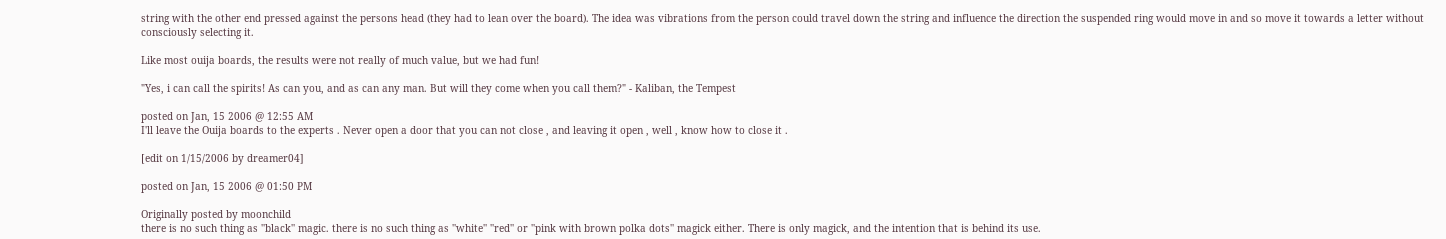string with the other end pressed against the persons head (they had to lean over the board). The idea was vibrations from the person could travel down the string and influence the direction the suspended ring would move in and so move it towards a letter without consciously selecting it.

Like most ouija boards, the results were not really of much value, but we had fun!

"Yes, i can call the spirits! As can you, and as can any man. But will they come when you call them?" - Kaliban, the Tempest

posted on Jan, 15 2006 @ 12:55 AM
I'll leave the Ouija boards to the experts . Never open a door that you can not close , and leaving it open , well , know how to close it .

[edit on 1/15/2006 by dreamer04]

posted on Jan, 15 2006 @ 01:50 PM

Originally posted by moonchild
there is no such thing as ''black'' magic. there is no such thing as ''white'' ''red'' or ''pink with brown polka dots'' magick either. There is only magick, and the intention that is behind its use.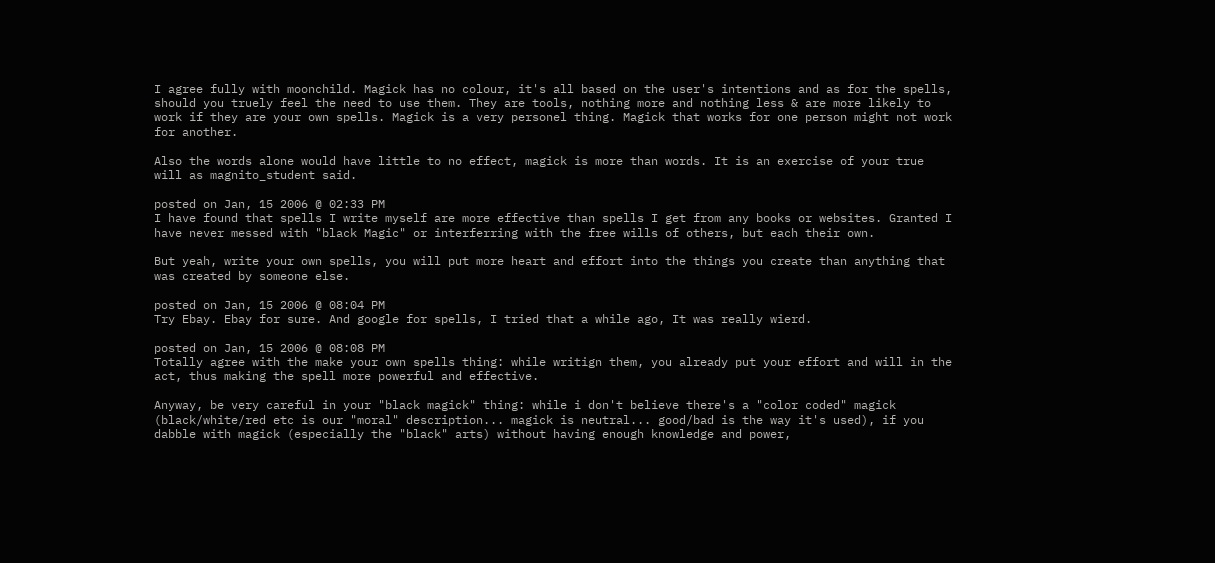I agree fully with moonchild. Magick has no colour, it's all based on the user's intentions and as for the spells, should you truely feel the need to use them. They are tools, nothing more and nothing less & are more likely to work if they are your own spells. Magick is a very personel thing. Magick that works for one person might not work for another.

Also the words alone would have little to no effect, magick is more than words. It is an exercise of your true will as magnito_student said.

posted on Jan, 15 2006 @ 02:33 PM
I have found that spells I write myself are more effective than spells I get from any books or websites. Granted I have never messed with "black Magic" or interferring with the free wills of others, but each their own.

But yeah, write your own spells, you will put more heart and effort into the things you create than anything that was created by someone else.

posted on Jan, 15 2006 @ 08:04 PM
Try Ebay. Ebay for sure. And google for spells, I tried that a while ago, It was really wierd.

posted on Jan, 15 2006 @ 08:08 PM
Totally agree with the make your own spells thing: while writign them, you already put your effort and will in the act, thus making the spell more powerful and effective.

Anyway, be very careful in your "black magick" thing: while i don't believe there's a "color coded" magick (black/white/red etc is our "moral" description... magick is neutral... good/bad is the way it's used), if you dabble with magick (especially the "black" arts) without having enough knowledge and power,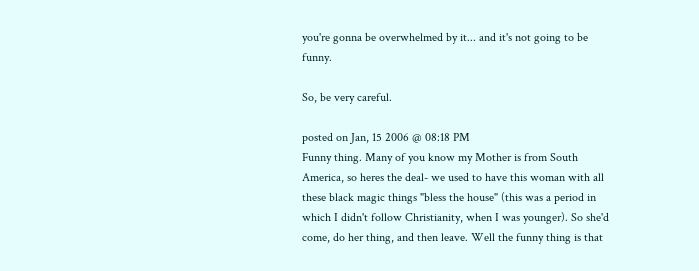you're gonna be overwhelmed by it... and it's not going to be funny.

So, be very careful.

posted on Jan, 15 2006 @ 08:18 PM
Funny thing. Many of you know my Mother is from South America, so heres the deal- we used to have this woman with all these black magic things "bless the house" (this was a period in which I didn't follow Christianity, when I was younger). So she'd come, do her thing, and then leave. Well the funny thing is that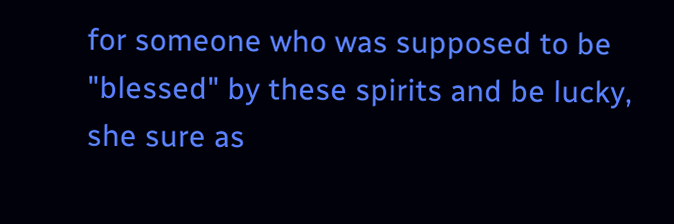for someone who was supposed to be "blessed" by these spirits and be lucky, she sure as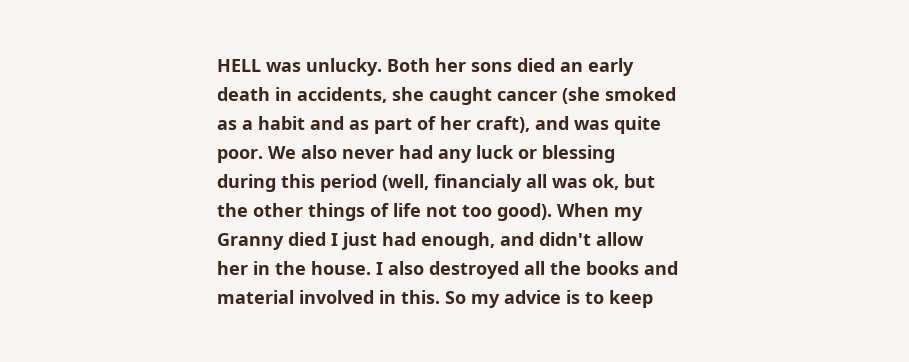HELL was unlucky. Both her sons died an early death in accidents, she caught cancer (she smoked as a habit and as part of her craft), and was quite poor. We also never had any luck or blessing during this period (well, financialy all was ok, but the other things of life not too good). When my Granny died I just had enough, and didn't allow her in the house. I also destroyed all the books and material involved in this. So my advice is to keep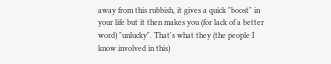away from this rubbish, it gives a quick "boost" in your life but it then makes you (for lack of a better word) "unlucky". That's what they (the people I know involved in this)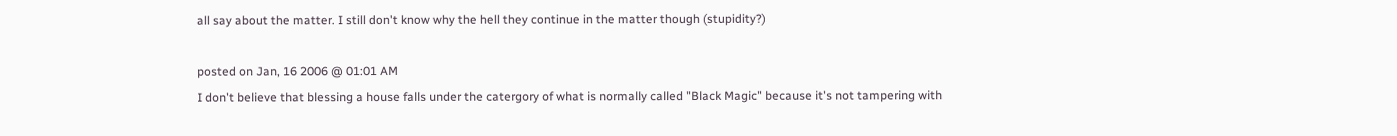all say about the matter. I still don't know why the hell they continue in the matter though (stupidity?)

posted on Jan, 16 2006 @ 01:01 AM
I don't believe that blessing a house falls under the catergory of what is normally called "Black Magic" because it's not tampering with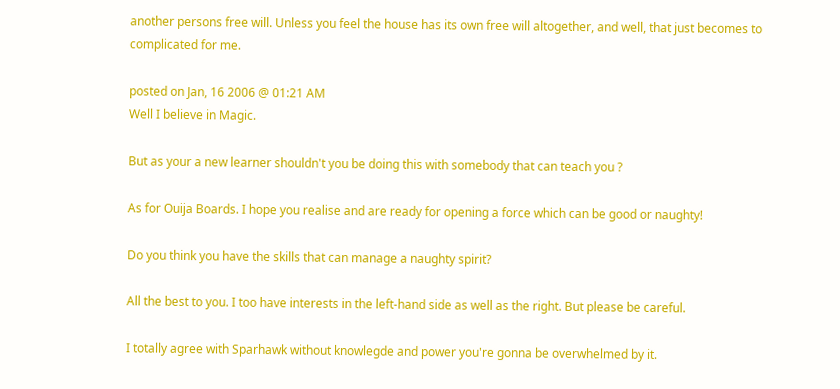another persons free will. Unless you feel the house has its own free will altogether, and well, that just becomes to complicated for me.

posted on Jan, 16 2006 @ 01:21 AM
Well I believe in Magic.

But as your a new learner shouldn't you be doing this with somebody that can teach you ?

As for Ouija Boards. I hope you realise and are ready for opening a force which can be good or naughty!

Do you think you have the skills that can manage a naughty spirit?

All the best to you. I too have interests in the left-hand side as well as the right. But please be careful.

I totally agree with Sparhawk without knowlegde and power you're gonna be overwhelmed by it.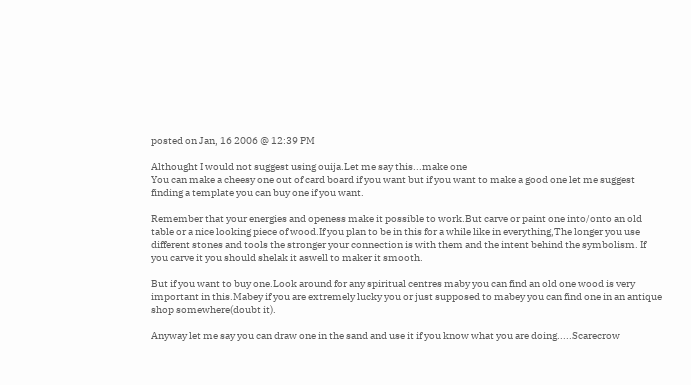posted on Jan, 16 2006 @ 12:39 PM

Althought I would not suggest using ouija.Let me say this...make one
You can make a cheesy one out of card board if you want but if you want to make a good one let me suggest finding a template you can buy one if you want.

Remember that your energies and openess make it possible to work.But carve or paint one into/onto an old table or a nice looking piece of wood.If you plan to be in this for a while like in everything,The longer you use different stones and tools the stronger your connection is with them and the intent behind the symbolism. If you carve it you should shelak it aswell to maker it smooth.

But if you want to buy one.Look around for any spiritual centres maby you can find an old one wood is very important in this.Mabey if you are extremely lucky you or just supposed to mabey you can find one in an antique shop somewhere(doubt it).

Anyway let me say you can draw one in the sand and use it if you know what you are doing.....Scarecrow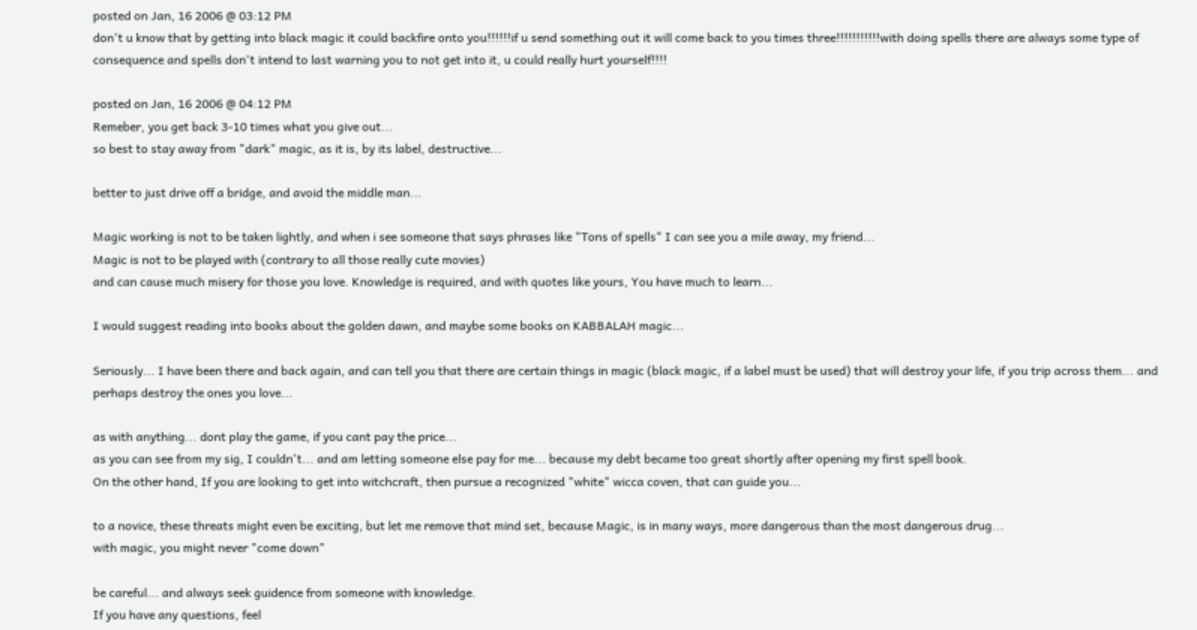posted on Jan, 16 2006 @ 03:12 PM
don't u know that by getting into black magic it could backfire onto you!!!!!!if u send something out it will come back to you times three!!!!!!!!!!!with doing spells there are always some type of consequence and spells don't intend to last warning you to not get into it, u could really hurt yourself!!!!

posted on Jan, 16 2006 @ 04:12 PM
Remeber, you get back 3-10 times what you give out...
so best to stay away from "dark" magic, as it is, by its label, destructive...

better to just drive off a bridge, and avoid the middle man...

Magic working is not to be taken lightly, and when i see someone that says phrases like "Tons of spells" I can see you a mile away, my friend...
Magic is not to be played with (contrary to all those really cute movies)
and can cause much misery for those you love. Knowledge is required, and with quotes like yours, You have much to learn...

I would suggest reading into books about the golden dawn, and maybe some books on KABBALAH magic...

Seriously... I have been there and back again, and can tell you that there are certain things in magic (black magic, if a label must be used) that will destroy your life, if you trip across them... and perhaps destroy the ones you love...

as with anything... dont play the game, if you cant pay the price...
as you can see from my sig, I couldn't... and am letting someone else pay for me... because my debt became too great shortly after opening my first spell book.
On the other hand, If you are looking to get into witchcraft, then pursue a recognized "white" wicca coven, that can guide you...

to a novice, these threats might even be exciting, but let me remove that mind set, because Magic, is in many ways, more dangerous than the most dangerous drug...
with magic, you might never "come down"

be careful... and always seek guidence from someone with knowledge.
If you have any questions, feel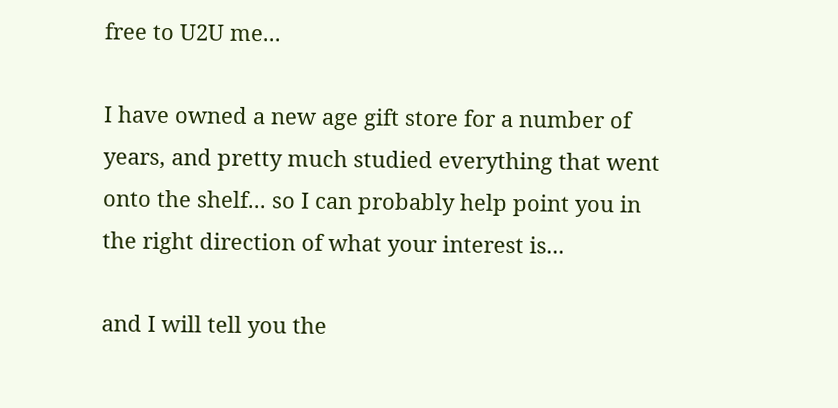free to U2U me...

I have owned a new age gift store for a number of years, and pretty much studied everything that went onto the shelf... so I can probably help point you in the right direction of what your interest is...

and I will tell you the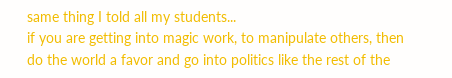same thing I told all my students...
if you are getting into magic work, to manipulate others, then do the world a favor and go into politics like the rest of the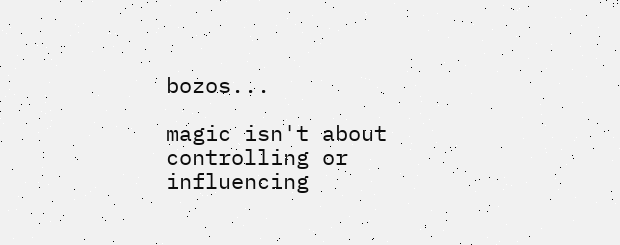bozos...

magic isn't about controlling or influencing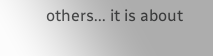others... it is about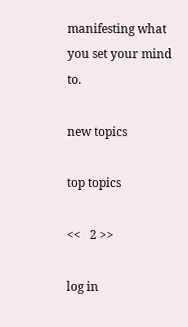manifesting what you set your mind to.

new topics

top topics

<<   2 >>

log in